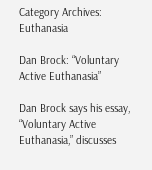Category Archives: Euthanasia

Dan Brock: “Voluntary Active Euthanasia”

Dan Brock says his essay, “Voluntary Active Euthanasia,” discusses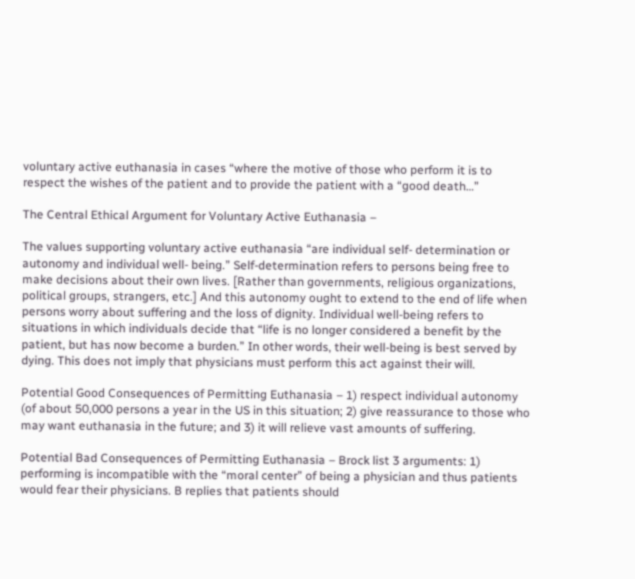voluntary active euthanasia in cases “where the motive of those who perform it is to respect the wishes of the patient and to provide the patient with a “good death…”

The Central Ethical Argument for Voluntary Active Euthanasia –

The values supporting voluntary active euthanasia “are individual self- determination or autonomy and individual well- being.” Self-determination refers to persons being free to make decisions about their own lives. [Rather than governments, religious organizations, political groups, strangers, etc.] And this autonomy ought to extend to the end of life when persons worry about suffering and the loss of dignity. Individual well-being refers to situations in which individuals decide that “life is no longer considered a benefit by the patient, but has now become a burden.” In other words, their well-being is best served by dying. This does not imply that physicians must perform this act against their will.

Potential Good Consequences of Permitting Euthanasia – 1) respect individual autonomy (of about 50,000 persons a year in the US in this situation; 2) give reassurance to those who may want euthanasia in the future; and 3) it will relieve vast amounts of suffering.

Potential Bad Consequences of Permitting Euthanasia – Brock list 3 arguments: 1) performing is incompatible with the “moral center” of being a physician and thus patients would fear their physicians. B replies that patients should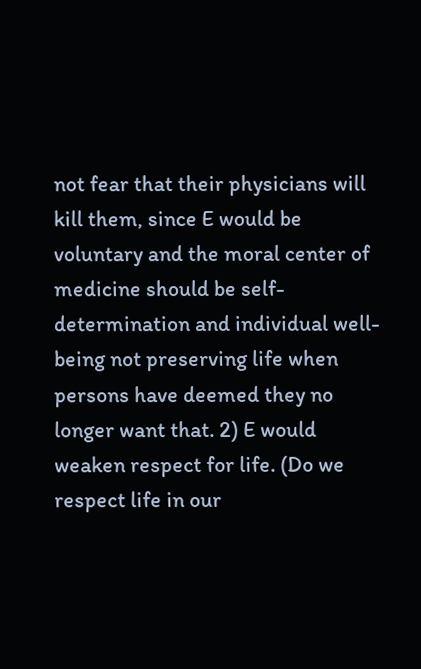not fear that their physicians will kill them, since E would be voluntary and the moral center of medicine should be self-determination and individual well-being not preserving life when persons have deemed they no longer want that. 2) E would weaken respect for life. (Do we respect life in our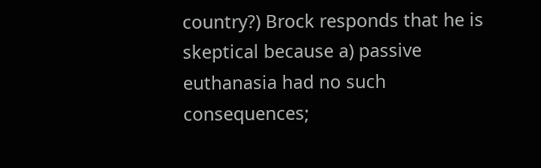country?) Brock responds that he is skeptical because a) passive euthanasia had no such consequences;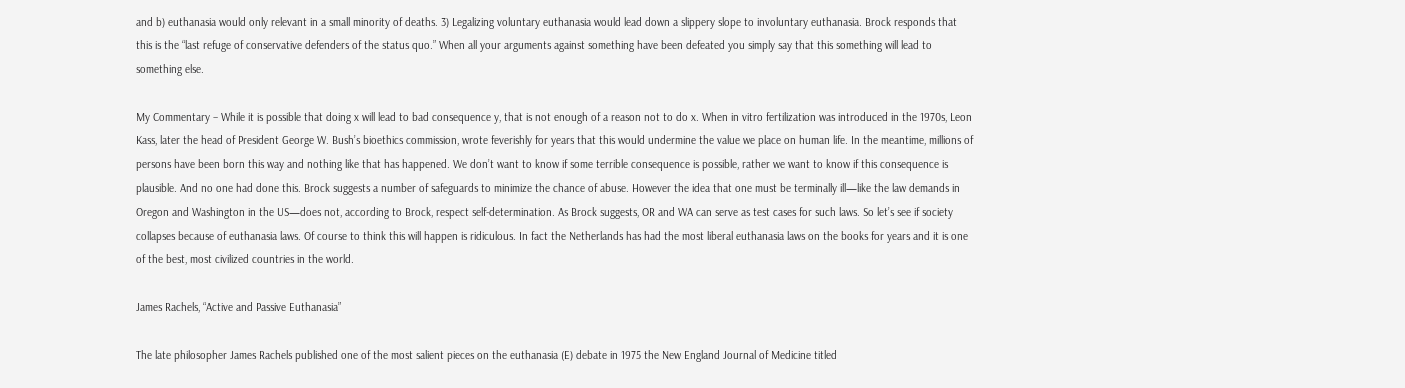and b) euthanasia would only relevant in a small minority of deaths. 3) Legalizing voluntary euthanasia would lead down a slippery slope to involuntary euthanasia. Brock responds that this is the “last refuge of conservative defenders of the status quo.” When all your arguments against something have been defeated you simply say that this something will lead to something else.

My Commentary – While it is possible that doing x will lead to bad consequence y, that is not enough of a reason not to do x. When in vitro fertilization was introduced in the 1970s, Leon Kass, later the head of President George W. Bush’s bioethics commission, wrote feverishly for years that this would undermine the value we place on human life. In the meantime, millions of persons have been born this way and nothing like that has happened. We don’t want to know if some terrible consequence is possible, rather we want to know if this consequence is plausible. And no one had done this. Brock suggests a number of safeguards to minimize the chance of abuse. However the idea that one must be terminally ill—like the law demands in Oregon and Washington in the US—does not, according to Brock, respect self-determination. As Brock suggests, OR and WA can serve as test cases for such laws. So let’s see if society collapses because of euthanasia laws. Of course to think this will happen is ridiculous. In fact the Netherlands has had the most liberal euthanasia laws on the books for years and it is one of the best, most civilized countries in the world.

James Rachels, “Active and Passive Euthanasia”

The late philosopher James Rachels published one of the most salient pieces on the euthanasia (E) debate in 1975 the New England Journal of Medicine titled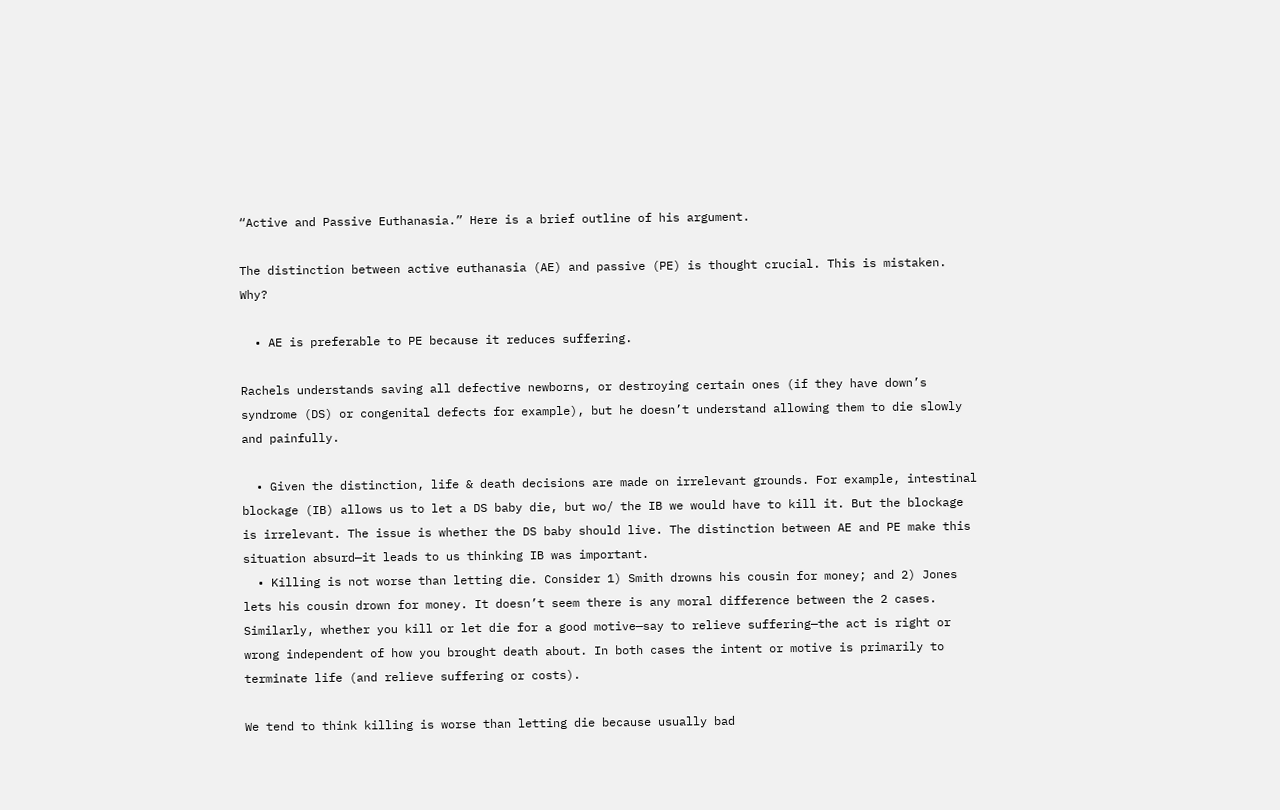“Active and Passive Euthanasia.” Here is a brief outline of his argument.

The distinction between active euthanasia (AE) and passive (PE) is thought crucial. This is mistaken. Why?

  • AE is preferable to PE because it reduces suffering.

Rachels understands saving all defective newborns, or destroying certain ones (if they have down’s syndrome (DS) or congenital defects for example), but he doesn’t understand allowing them to die slowly and painfully.

  • Given the distinction, life & death decisions are made on irrelevant grounds. For example, intestinal blockage (IB) allows us to let a DS baby die, but wo/ the IB we would have to kill it. But the blockage is irrelevant. The issue is whether the DS baby should live. The distinction between AE and PE make this situation absurd—it leads to us thinking IB was important.
  • Killing is not worse than letting die. Consider 1) Smith drowns his cousin for money; and 2) Jones lets his cousin drown for money. It doesn’t seem there is any moral difference between the 2 cases. Similarly, whether you kill or let die for a good motive—say to relieve suffering—the act is right or wrong independent of how you brought death about. In both cases the intent or motive is primarily to terminate life (and relieve suffering or costs).

We tend to think killing is worse than letting die because usually bad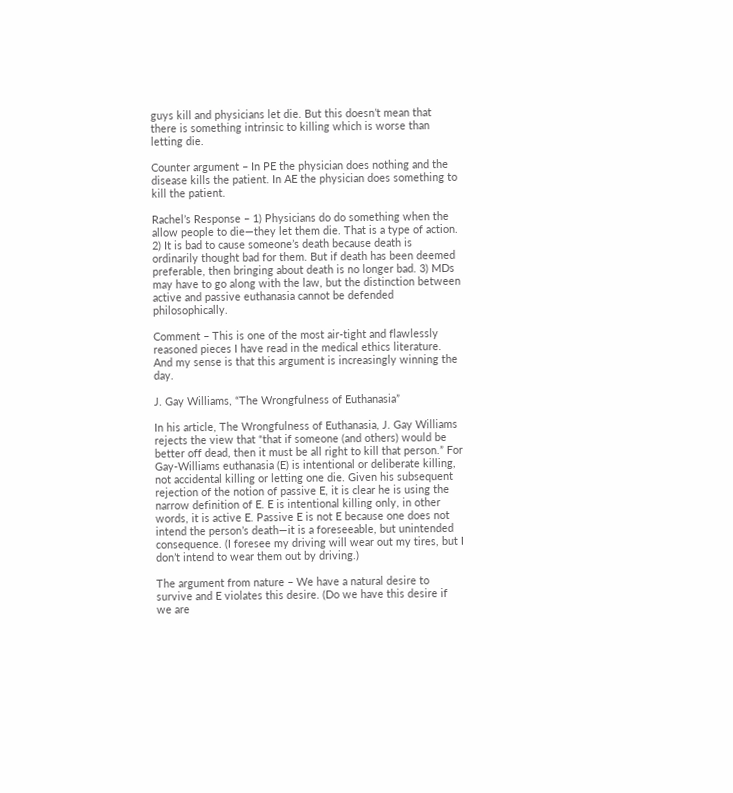guys kill and physicians let die. But this doesn’t mean that there is something intrinsic to killing which is worse than letting die.

Counter argument – In PE the physician does nothing and the disease kills the patient. In AE the physician does something to kill the patient.

Rachel’s Response – 1) Physicians do do something when the allow people to die—they let them die. That is a type of action. 2) It is bad to cause someone’s death because death is ordinarily thought bad for them. But if death has been deemed preferable, then bringing about death is no longer bad. 3) MDs may have to go along with the law, but the distinction between active and passive euthanasia cannot be defended philosophically.

Comment – This is one of the most air-tight and flawlessly reasoned pieces I have read in the medical ethics literature. And my sense is that this argument is increasingly winning the day.

J. Gay Williams, “The Wrongfulness of Euthanasia”

In his article, The Wrongfulness of Euthanasia, J. Gay Williams rejects the view that “that if someone (and others) would be better off dead, then it must be all right to kill that person.” For Gay-Williams euthanasia (E) is intentional or deliberate killing, not accidental killing or letting one die. Given his subsequent rejection of the notion of passive E, it is clear he is using the narrow definition of E. E is intentional killing only, in other words, it is active E. Passive E is not E because one does not intend the person’s death—it is a foreseeable, but unintended consequence. (I foresee my driving will wear out my tires, but I don’t intend to wear them out by driving.)

The argument from nature – We have a natural desire to survive and E violates this desire. (Do we have this desire if we are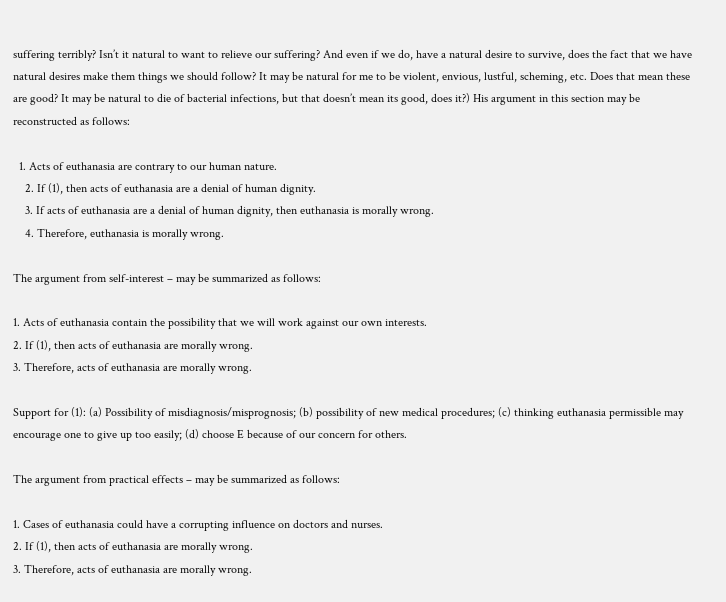suffering terribly? Isn’t it natural to want to relieve our suffering? And even if we do, have a natural desire to survive, does the fact that we have natural desires make them things we should follow? It may be natural for me to be violent, envious, lustful, scheming, etc. Does that mean these are good? It may be natural to die of bacterial infections, but that doesn’t mean its good, does it?) His argument in this section may be reconstructed as follows:

  1. Acts of euthanasia are contrary to our human nature.
    2. If (1), then acts of euthanasia are a denial of human dignity.
    3. If acts of euthanasia are a denial of human dignity, then euthanasia is morally wrong.
    4. Therefore, euthanasia is morally wrong.

The argument from self-interest – may be summarized as follows:

1. Acts of euthanasia contain the possibility that we will work against our own interests.
2. If (1), then acts of euthanasia are morally wrong.
3. Therefore, acts of euthanasia are morally wrong.

Support for (1): (a) Possibility of misdiagnosis/misprognosis; (b) possibility of new medical procedures; (c) thinking euthanasia permissible may encourage one to give up too easily; (d) choose E because of our concern for others.

The argument from practical effects – may be summarized as follows:

1. Cases of euthanasia could have a corrupting influence on doctors and nurses.
2. If (1), then acts of euthanasia are morally wrong.
3. Therefore, acts of euthanasia are morally wrong.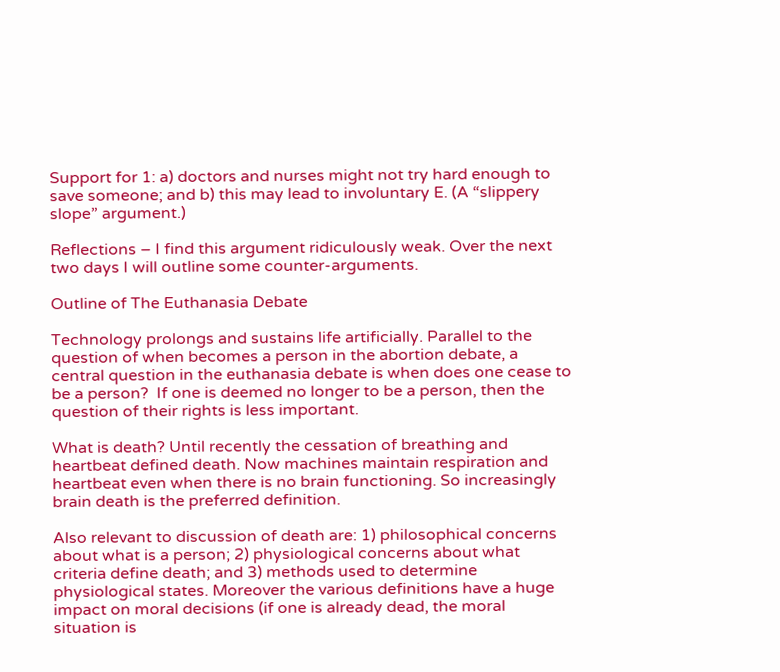Support for 1: a) doctors and nurses might not try hard enough to save someone; and b) this may lead to involuntary E. (A “slippery slope” argument.)

Reflections – I find this argument ridiculously weak. Over the next two days I will outline some counter-arguments.

Outline of The Euthanasia Debate

Technology prolongs and sustains life artificially. Parallel to the question of when becomes a person in the abortion debate, a central question in the euthanasia debate is when does one cease to be a person?  If one is deemed no longer to be a person, then the question of their rights is less important.

What is death? Until recently the cessation of breathing and heartbeat defined death. Now machines maintain respiration and heartbeat even when there is no brain functioning. So increasingly brain death is the preferred definition.

Also relevant to discussion of death are: 1) philosophical concerns about what is a person; 2) physiological concerns about what criteria define death; and 3) methods used to determine physiological states. Moreover the various definitions have a huge impact on moral decisions (if one is already dead, the moral situation is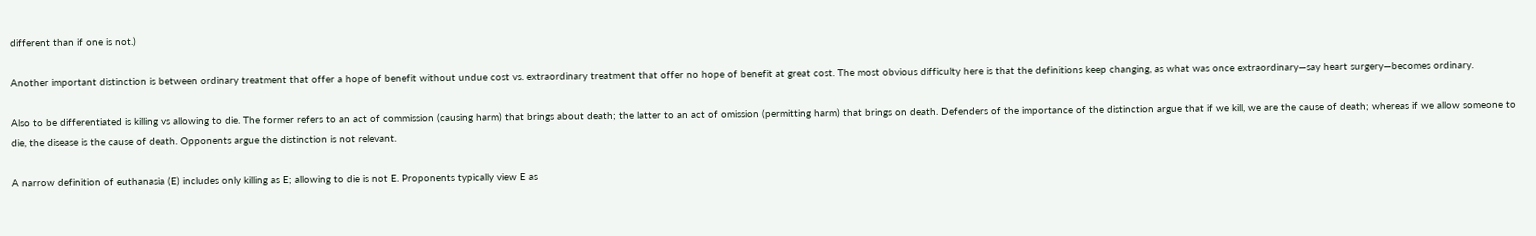different than if one is not.)

Another important distinction is between ordinary treatment that offer a hope of benefit without undue cost vs. extraordinary treatment that offer no hope of benefit at great cost. The most obvious difficulty here is that the definitions keep changing, as what was once extraordinary—say heart surgery—becomes ordinary.

Also to be differentiated is killing vs allowing to die. The former refers to an act of commission (causing harm) that brings about death; the latter to an act of omission (permitting harm) that brings on death. Defenders of the importance of the distinction argue that if we kill, we are the cause of death; whereas if we allow someone to die, the disease is the cause of death. Opponents argue the distinction is not relevant.

A narrow definition of euthanasia (E) includes only killing as E; allowing to die is not E. Proponents typically view E as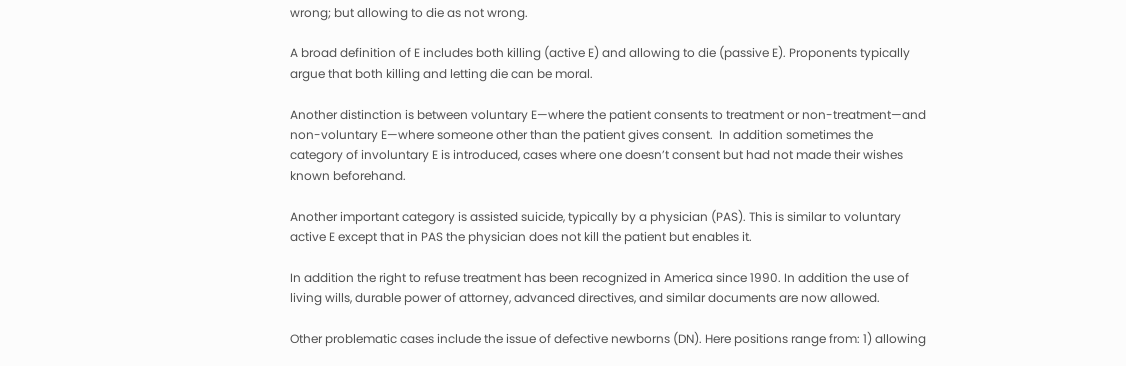wrong; but allowing to die as not wrong.

A broad definition of E includes both killing (active E) and allowing to die (passive E). Proponents typically argue that both killing and letting die can be moral.

Another distinction is between voluntary E—where the patient consents to treatment or non-treatment—and non-voluntary E—where someone other than the patient gives consent.  In addition sometimes the category of involuntary E is introduced, cases where one doesn’t consent but had not made their wishes known beforehand.

Another important category is assisted suicide, typically by a physician (PAS). This is similar to voluntary active E except that in PAS the physician does not kill the patient but enables it.

In addition the right to refuse treatment has been recognized in America since 1990. In addition the use of living wills, durable power of attorney, advanced directives, and similar documents are now allowed.

Other problematic cases include the issue of defective newborns (DN). Here positions range from: 1) allowing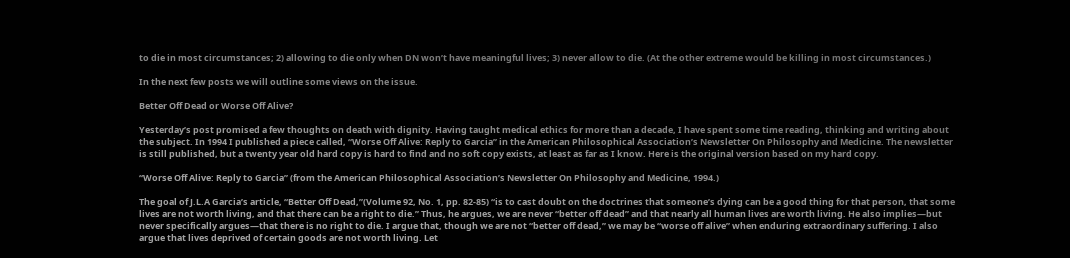to die in most circumstances; 2) allowing to die only when DN won’t have meaningful lives; 3) never allow to die. (At the other extreme would be killing in most circumstances.)

In the next few posts we will outline some views on the issue.

Better Off Dead or Worse Off Alive?

Yesterday’s post promised a few thoughts on death with dignity. Having taught medical ethics for more than a decade, I have spent some time reading, thinking and writing about the subject. In 1994 I published a piece called, “Worse Off Alive: Reply to Garcia” in the American Philosophical Association’s Newsletter On Philosophy and Medicine. The newsletter is still published, but a twenty year old hard copy is hard to find and no soft copy exists, at least as far as I know. Here is the original version based on my hard copy.

“Worse Off Alive: Reply to Garcia” (from the American Philosophical Association’s Newsletter On Philosophy and Medicine, 1994.)

The goal of J.L.A Garcia’s article, “Better Off Dead,”(Volume 92, No. 1, pp. 82-85) “is to cast doubt on the doctrines that someone’s dying can be a good thing for that person, that some lives are not worth living, and that there can be a right to die.” Thus, he argues, we are never “better off dead” and that nearly all human lives are worth living. He also implies—but never specifically argues—that there is no right to die. I argue that, though we are not “better off dead,” we may be “worse off alive” when enduring extraordinary suffering. I also argue that lives deprived of certain goods are not worth living. Let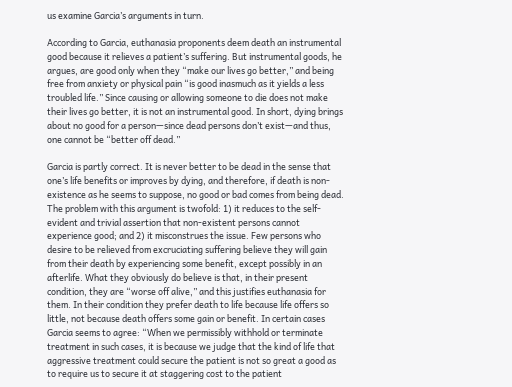us examine Garcia’s arguments in turn.

According to Garcia, euthanasia proponents deem death an instrumental good because it relieves a patient’s suffering. But instrumental goods, he argues, are good only when they “make our lives go better,” and being free from anxiety or physical pain “is good inasmuch as it yields a less troubled life.” Since causing or allowing someone to die does not make their lives go better, it is not an instrumental good. In short, dying brings about no good for a person—since dead persons don’t exist—and thus, one cannot be “better off dead.”

Garcia is partly correct. It is never better to be dead in the sense that one’s life benefits or improves by dying, and therefore, if death is non-existence as he seems to suppose, no good or bad comes from being dead. The problem with this argument is twofold: 1) it reduces to the self-evident and trivial assertion that non-existent persons cannot experience good; and 2) it misconstrues the issue. Few persons who desire to be relieved from excruciating suffering believe they will gain from their death by experiencing some benefit, except possibly in an afterlife. What they obviously do believe is that, in their present condition, they are “worse off alive,” and this justifies euthanasia for them. In their condition they prefer death to life because life offers so little, not because death offers some gain or benefit. In certain cases Garcia seems to agree: “When we permissibly withhold or terminate treatment in such cases, it is because we judge that the kind of life that aggressive treatment could secure the patient is not so great a good as to require us to secure it at staggering cost to the patient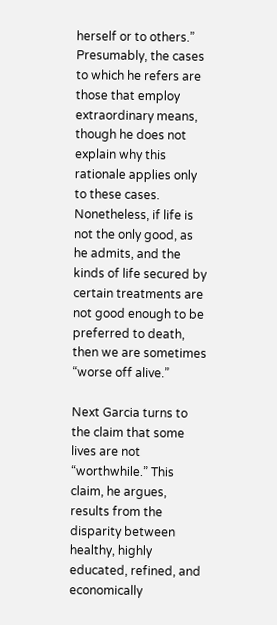herself or to others.” Presumably, the cases to which he refers are those that employ extraordinary means, though he does not explain why this rationale applies only to these cases. Nonetheless, if life is not the only good, as he admits, and the kinds of life secured by certain treatments are not good enough to be preferred to death, then we are sometimes “worse off alive.”

Next Garcia turns to the claim that some lives are not “worthwhile.” This claim, he argues, results from the disparity between healthy, highly educated, refined, and economically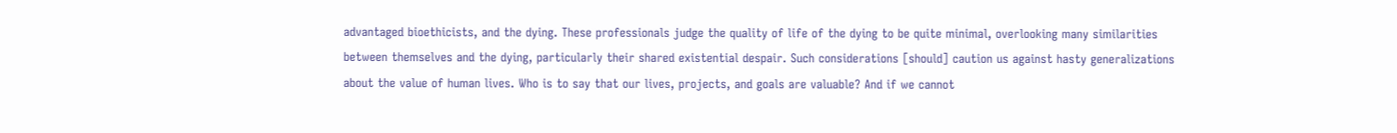advantaged bioethicists, and the dying. These professionals judge the quality of life of the dying to be quite minimal, overlooking many similarities between themselves and the dying, particularly their shared existential despair. Such considerations [should] caution us against hasty generalizations about the value of human lives. Who is to say that our lives, projects, and goals are valuable? And if we cannot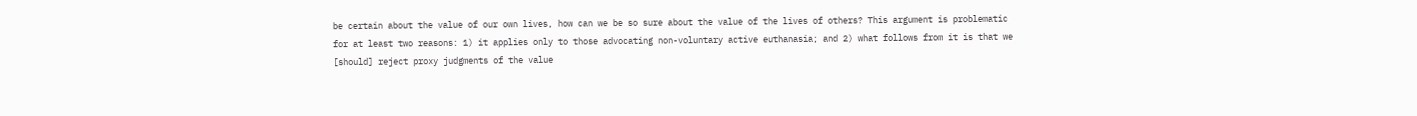be certain about the value of our own lives, how can we be so sure about the value of the lives of others? This argument is problematic for at least two reasons: 1) it applies only to those advocating non-voluntary active euthanasia; and 2) what follows from it is that we [should] reject proxy judgments of the value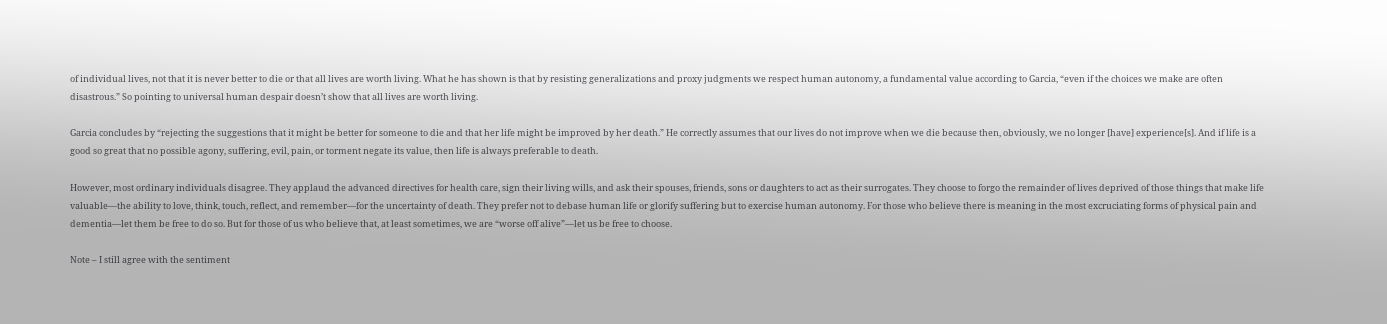of individual lives, not that it is never better to die or that all lives are worth living. What he has shown is that by resisting generalizations and proxy judgments we respect human autonomy, a fundamental value according to Garcia, “even if the choices we make are often disastrous.” So pointing to universal human despair doesn’t show that all lives are worth living.

Garcia concludes by “rejecting the suggestions that it might be better for someone to die and that her life might be improved by her death.” He correctly assumes that our lives do not improve when we die because then, obviously, we no longer [have] experience[s]. And if life is a good so great that no possible agony, suffering, evil, pain, or torment negate its value, then life is always preferable to death.

However, most ordinary individuals disagree. They applaud the advanced directives for health care, sign their living wills, and ask their spouses, friends, sons or daughters to act as their surrogates. They choose to forgo the remainder of lives deprived of those things that make life valuable—the ability to love, think, touch, reflect, and remember—for the uncertainty of death. They prefer not to debase human life or glorify suffering but to exercise human autonomy. For those who believe there is meaning in the most excruciating forms of physical pain and dementia—let them be free to do so. But for those of us who believe that, at least sometimes, we are “worse off alive”—let us be free to choose.

Note – I still agree with the sentiment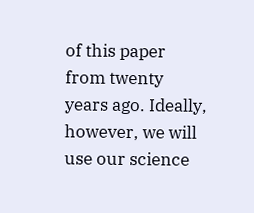of this paper from twenty years ago. Ideally, however, we will use our science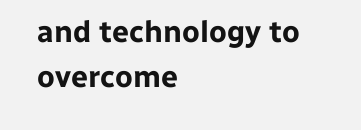and technology to overcome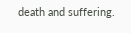death and suffering.